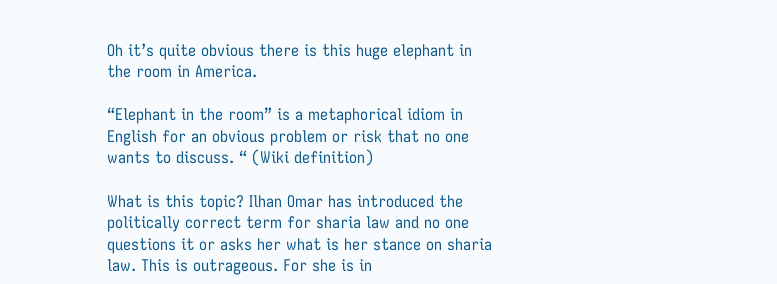Oh it’s quite obvious there is this huge elephant in the room in America.

“Elephant in the room” is a metaphorical idiom in English for an obvious problem or risk that no one wants to discuss. “ (Wiki definition)

What is this topic? Ilhan Omar has introduced the politically correct term for sharia law and no one questions it or asks her what is her stance on sharia law. This is outrageous. For she is in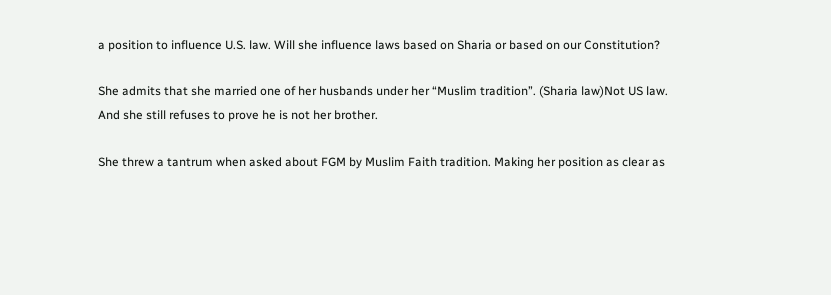a position to influence U.S. law. Will she influence laws based on Sharia or based on our Constitution?

She admits that she married one of her husbands under her “Muslim tradition”. (Sharia law)Not US law. And she still refuses to prove he is not her brother.

She threw a tantrum when asked about FGM by Muslim Faith tradition. Making her position as clear as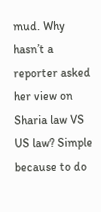mud. Why hasn’t a reporter asked her view on Sharia law VS US law? Simple because to do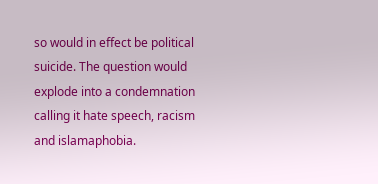so would in effect be political suicide. The question would explode into a condemnation calling it hate speech, racism and islamaphobia.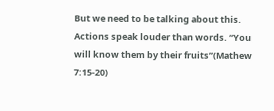But we need to be talking about this. Actions speak louder than words. “You will know them by their fruits”(Mathew 7:15-20)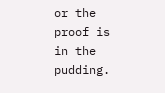or the proof is in the pudding.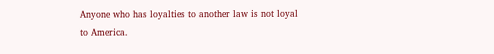Anyone who has loyalties to another law is not loyal to America.